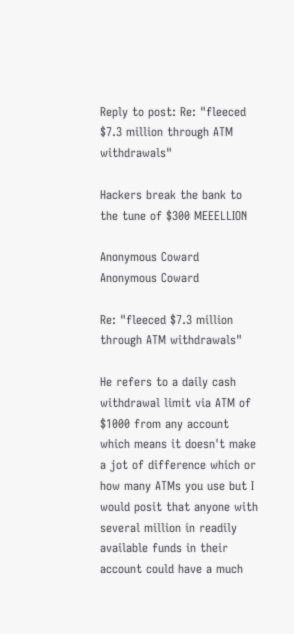Reply to post: Re: "fleeced $7.3 million through ATM withdrawals"

Hackers break the bank to the tune of $300 MEEELLION

Anonymous Coward
Anonymous Coward

Re: "fleeced $7.3 million through ATM withdrawals"

He refers to a daily cash withdrawal limit via ATM of $1000 from any account which means it doesn't make a jot of difference which or how many ATMs you use but I would posit that anyone with several million in readily available funds in their account could have a much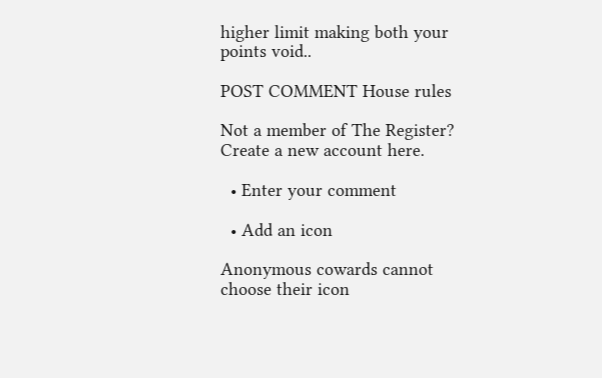higher limit making both your points void..

POST COMMENT House rules

Not a member of The Register? Create a new account here.

  • Enter your comment

  • Add an icon

Anonymous cowards cannot choose their icon